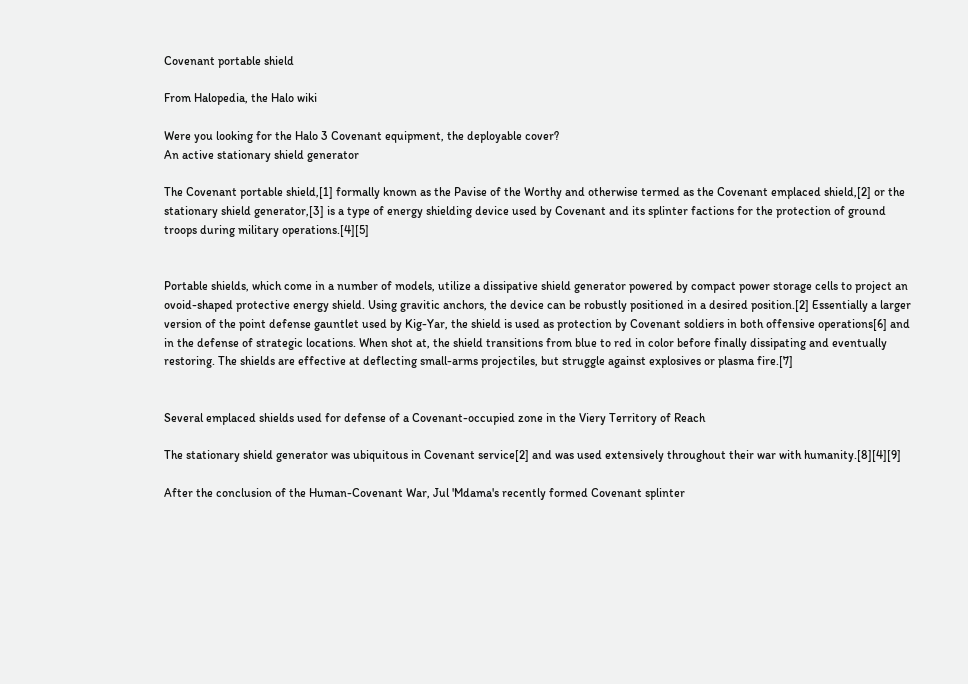Covenant portable shield

From Halopedia, the Halo wiki

Were you looking for the Halo 3 Covenant equipment, the deployable cover?
An active stationary shield generator

The Covenant portable shield,[1] formally known as the Pavise of the Worthy and otherwise termed as the Covenant emplaced shield,[2] or the stationary shield generator,[3] is a type of energy shielding device used by Covenant and its splinter factions for the protection of ground troops during military operations.[4][5]


Portable shields, which come in a number of models, utilize a dissipative shield generator powered by compact power storage cells to project an ovoid-shaped protective energy shield. Using gravitic anchors, the device can be robustly positioned in a desired position.[2] Essentially a larger version of the point defense gauntlet used by Kig-Yar, the shield is used as protection by Covenant soldiers in both offensive operations[6] and in the defense of strategic locations. When shot at, the shield transitions from blue to red in color before finally dissipating and eventually restoring. The shields are effective at deflecting small-arms projectiles, but struggle against explosives or plasma fire.[7]


Several emplaced shields used for defense of a Covenant-occupied zone in the Viery Territory of Reach

The stationary shield generator was ubiquitous in Covenant service[2] and was used extensively throughout their war with humanity.[8][4][9]

After the conclusion of the Human-Covenant War, Jul 'Mdama's recently formed Covenant splinter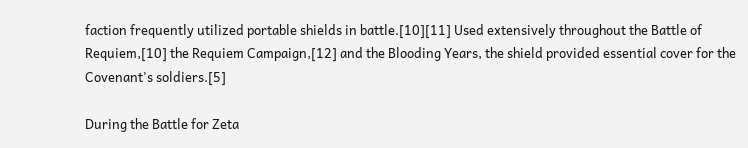faction frequently utilized portable shields in battle.[10][11] Used extensively throughout the Battle of Requiem,[10] the Requiem Campaign,[12] and the Blooding Years, the shield provided essential cover for the Covenant's soldiers.[5]

During the Battle for Zeta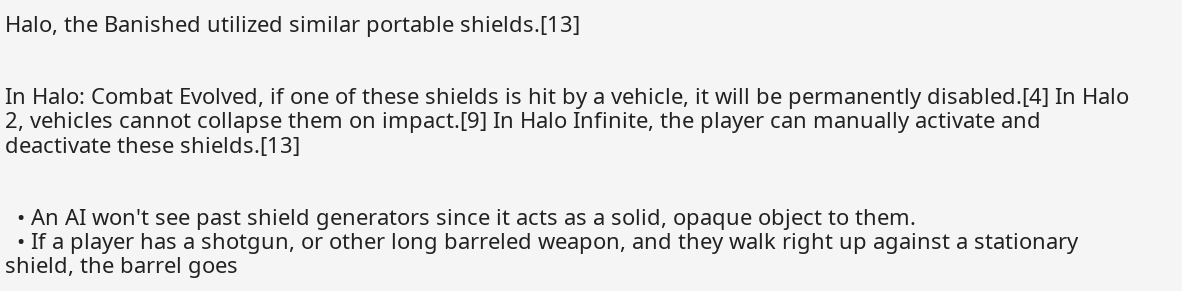Halo, the Banished utilized similar portable shields.[13]


In Halo: Combat Evolved, if one of these shields is hit by a vehicle, it will be permanently disabled.[4] In Halo 2, vehicles cannot collapse them on impact.[9] In Halo Infinite, the player can manually activate and deactivate these shields.[13]


  • An AI won't see past shield generators since it acts as a solid, opaque object to them.
  • If a player has a shotgun, or other long barreled weapon, and they walk right up against a stationary shield, the barrel goes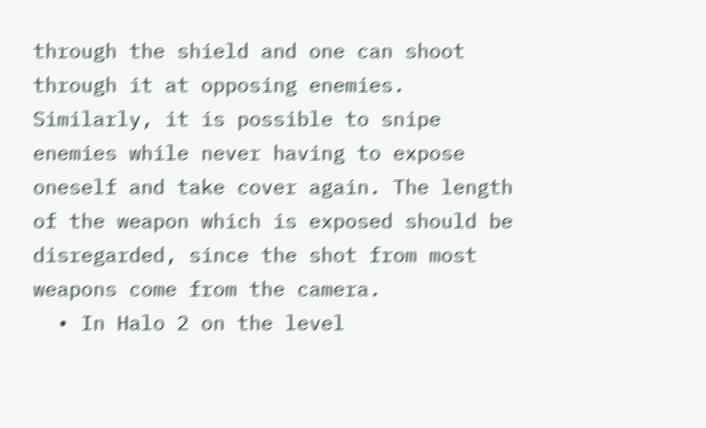through the shield and one can shoot through it at opposing enemies. Similarly, it is possible to snipe enemies while never having to expose oneself and take cover again. The length of the weapon which is exposed should be disregarded, since the shot from most weapons come from the camera.
  • In Halo 2 on the level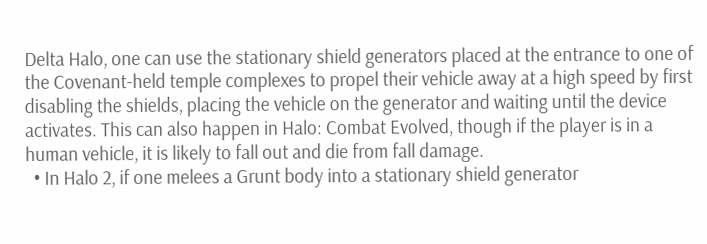Delta Halo, one can use the stationary shield generators placed at the entrance to one of the Covenant-held temple complexes to propel their vehicle away at a high speed by first disabling the shields, placing the vehicle on the generator and waiting until the device activates. This can also happen in Halo: Combat Evolved, though if the player is in a human vehicle, it is likely to fall out and die from fall damage.
  • In Halo 2, if one melees a Grunt body into a stationary shield generator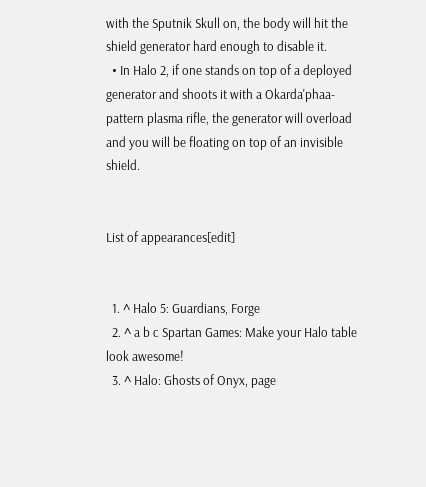with the Sputnik Skull on, the body will hit the shield generator hard enough to disable it.
  • In Halo 2, if one stands on top of a deployed generator and shoots it with a Okarda'phaa-pattern plasma rifle, the generator will overload and you will be floating on top of an invisible shield.


List of appearances[edit]


  1. ^ Halo 5: Guardians, Forge
  2. ^ a b c Spartan Games: Make your Halo table look awesome!
  3. ^ Halo: Ghosts of Onyx, page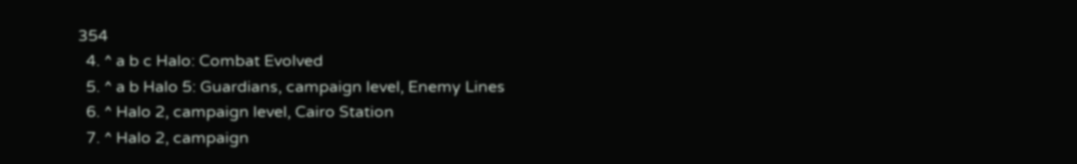354
  4. ^ a b c Halo: Combat Evolved
  5. ^ a b Halo 5: Guardians, campaign level, Enemy Lines
  6. ^ Halo 2, campaign level, Cairo Station
  7. ^ Halo 2, campaign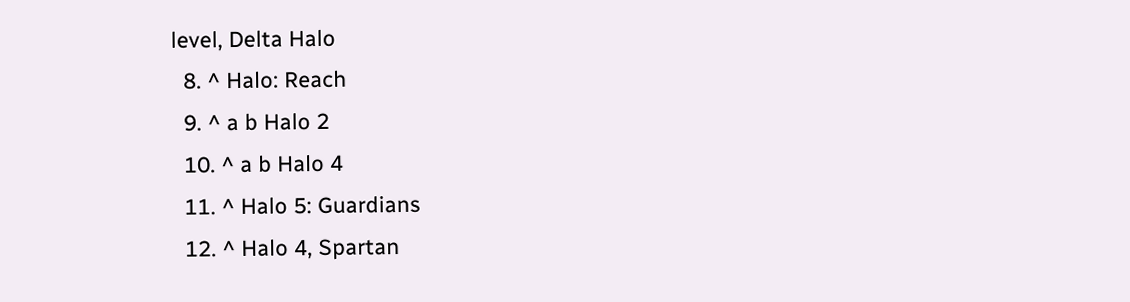level, Delta Halo
  8. ^ Halo: Reach
  9. ^ a b Halo 2
  10. ^ a b Halo 4
  11. ^ Halo 5: Guardians
  12. ^ Halo 4, Spartan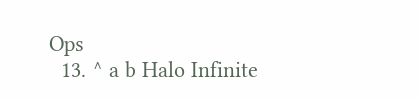Ops
  13. ^ a b Halo Infinite